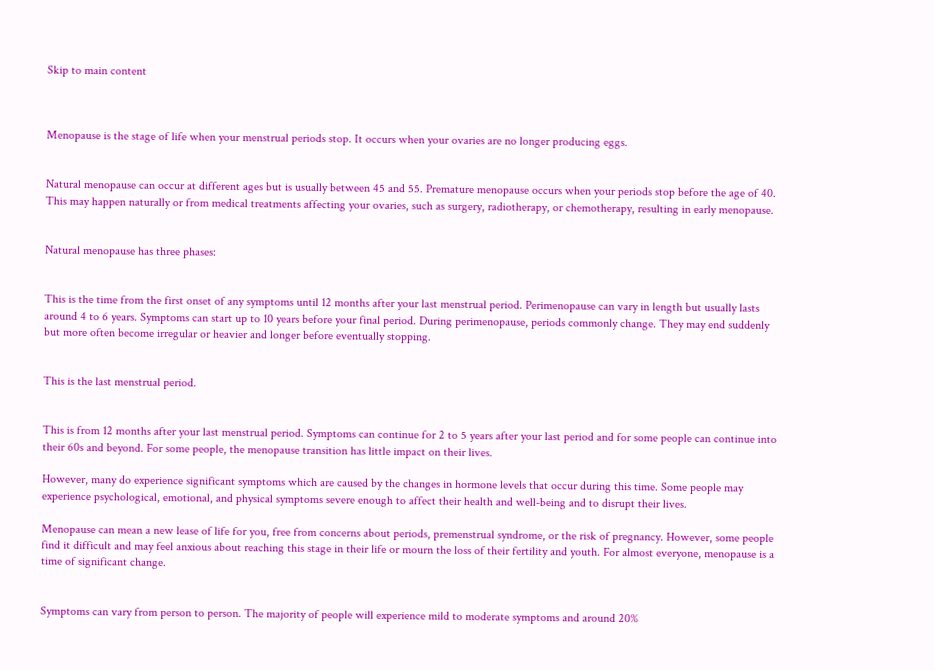Skip to main content



Menopause is the stage of life when your menstrual periods stop. It occurs when your ovaries are no longer producing eggs.


Natural menopause can occur at different ages but is usually between 45 and 55. Premature menopause occurs when your periods stop before the age of 40. This may happen naturally or from medical treatments affecting your ovaries, such as surgery, radiotherapy, or chemotherapy, resulting in early menopause.


Natural menopause has three phases:


This is the time from the first onset of any symptoms until 12 months after your last menstrual period. Perimenopause can vary in length but usually lasts around 4 to 6 years. Symptoms can start up to 10 years before your final period. During perimenopause, periods commonly change. They may end suddenly but more often become irregular or heavier and longer before eventually stopping.


This is the last menstrual period.


This is from 12 months after your last menstrual period. Symptoms can continue for 2 to 5 years after your last period and for some people can continue into their 60s and beyond. For some people, the menopause transition has little impact on their lives.

However, many do experience significant symptoms which are caused by the changes in hormone levels that occur during this time. Some people may experience psychological, emotional, and physical symptoms severe enough to affect their health and well-being and to disrupt their lives.

Menopause can mean a new lease of life for you, free from concerns about periods, premenstrual syndrome, or the risk of pregnancy. However, some people find it difficult and may feel anxious about reaching this stage in their life or mourn the loss of their fertility and youth. For almost everyone, menopause is a time of significant change.


Symptoms can vary from person to person. The majority of people will experience mild to moderate symptoms and around 20%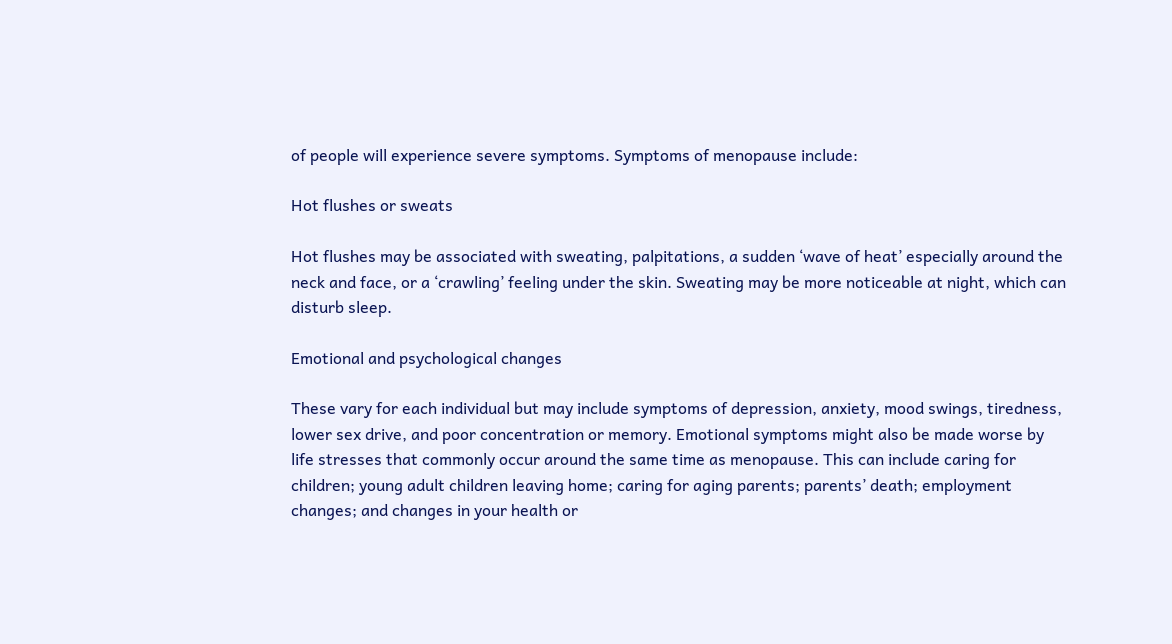of people will experience severe symptoms. Symptoms of menopause include:

Hot flushes or sweats

Hot flushes may be associated with sweating, palpitations, a sudden ‘wave of heat’ especially around the neck and face, or a ‘crawling’ feeling under the skin. Sweating may be more noticeable at night, which can disturb sleep.

Emotional and psychological changes

These vary for each individual but may include symptoms of depression, anxiety, mood swings, tiredness, lower sex drive, and poor concentration or memory. Emotional symptoms might also be made worse by life stresses that commonly occur around the same time as menopause. This can include caring for children; young adult children leaving home; caring for aging parents; parents’ death; employment changes; and changes in your health or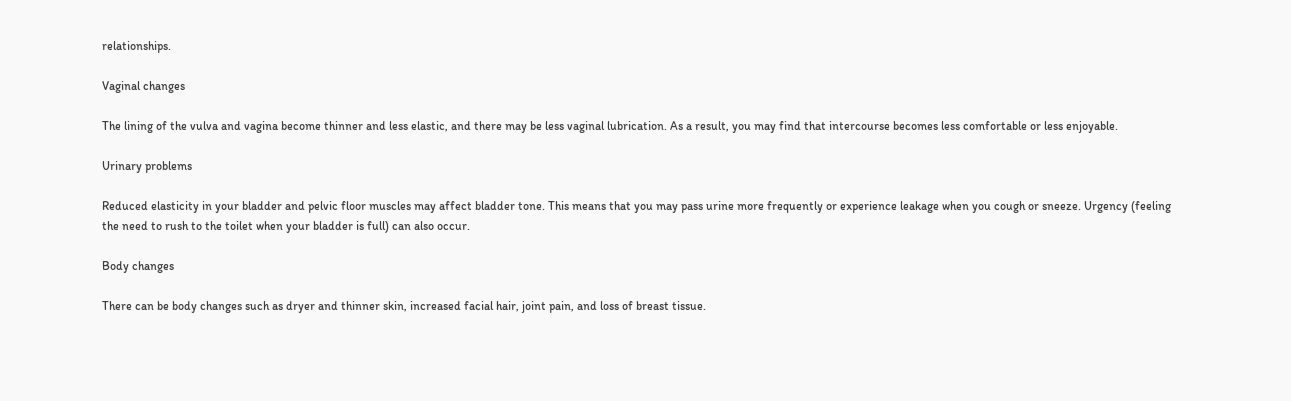relationships.

Vaginal changes

The lining of the vulva and vagina become thinner and less elastic, and there may be less vaginal lubrication. As a result, you may find that intercourse becomes less comfortable or less enjoyable.

Urinary problems

Reduced elasticity in your bladder and pelvic floor muscles may affect bladder tone. This means that you may pass urine more frequently or experience leakage when you cough or sneeze. Urgency (feeling the need to rush to the toilet when your bladder is full) can also occur.

Body changes

There can be body changes such as dryer and thinner skin, increased facial hair, joint pain, and loss of breast tissue.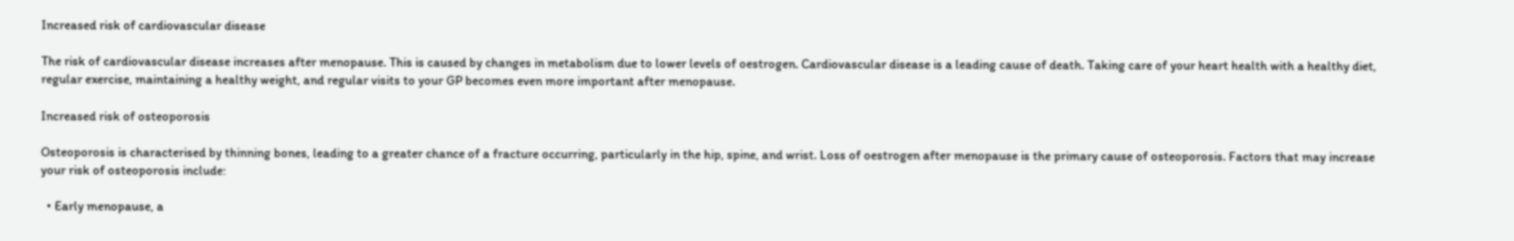Increased risk of cardiovascular disease

The risk of cardiovascular disease increases after menopause. This is caused by changes in metabolism due to lower levels of oestrogen. Cardiovascular disease is a leading cause of death. Taking care of your heart health with a healthy diet, regular exercise, maintaining a healthy weight, and regular visits to your GP becomes even more important after menopause.

Increased risk of osteoporosis

Osteoporosis is characterised by thinning bones, leading to a greater chance of a fracture occurring, particularly in the hip, spine, and wrist. Loss of oestrogen after menopause is the primary cause of osteoporosis. Factors that may increase your risk of osteoporosis include:

  • Early menopause, a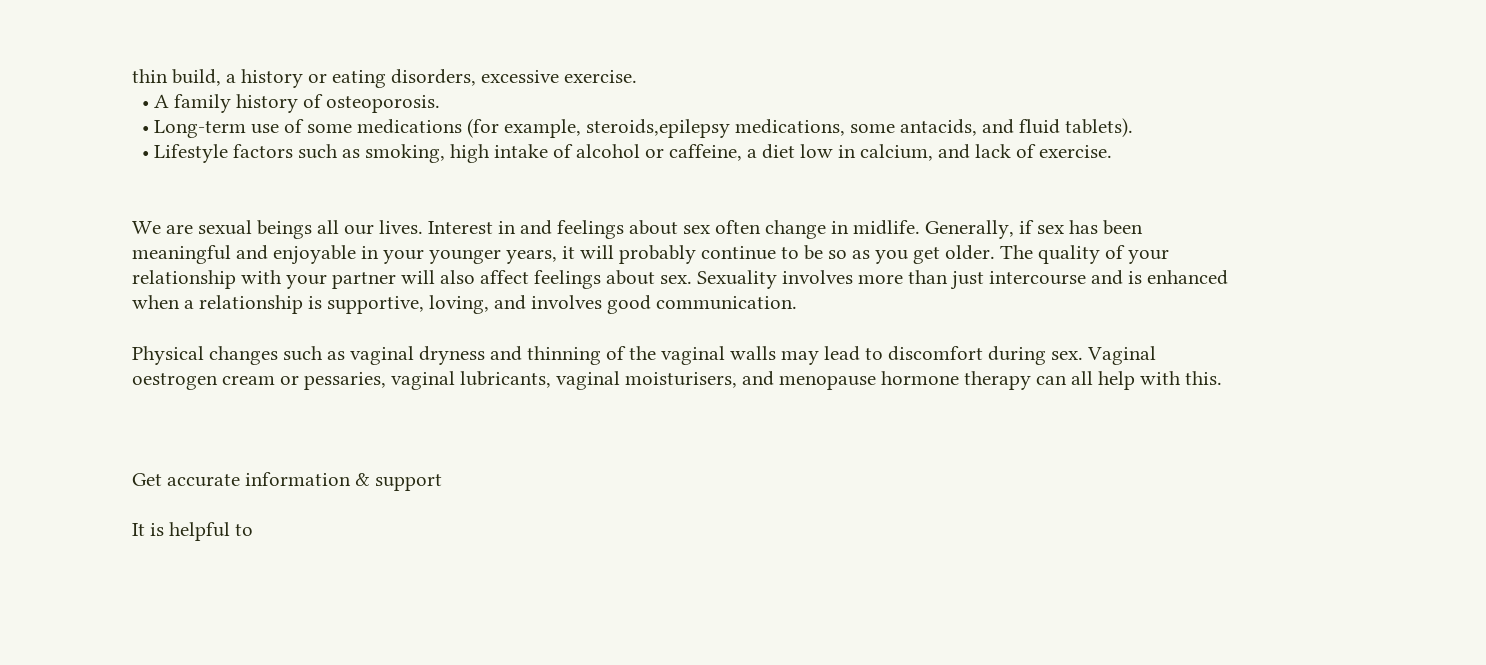thin build, a history or eating disorders, excessive exercise.
  • A family history of osteoporosis.
  • Long-term use of some medications (for example, steroids,epilepsy medications, some antacids, and fluid tablets).
  • Lifestyle factors such as smoking, high intake of alcohol or caffeine, a diet low in calcium, and lack of exercise.


We are sexual beings all our lives. Interest in and feelings about sex often change in midlife. Generally, if sex has been meaningful and enjoyable in your younger years, it will probably continue to be so as you get older. The quality of your relationship with your partner will also affect feelings about sex. Sexuality involves more than just intercourse and is enhanced when a relationship is supportive, loving, and involves good communication.

Physical changes such as vaginal dryness and thinning of the vaginal walls may lead to discomfort during sex. Vaginal oestrogen cream or pessaries, vaginal lubricants, vaginal moisturisers, and menopause hormone therapy can all help with this.



Get accurate information & support

It is helpful to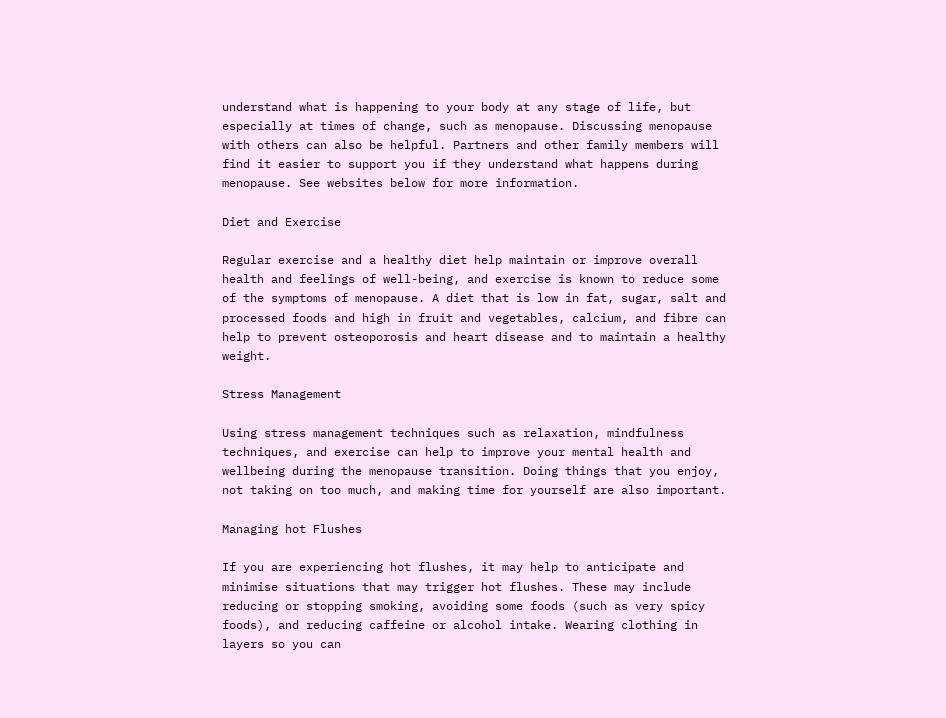understand what is happening to your body at any stage of life, but especially at times of change, such as menopause. Discussing menopause with others can also be helpful. Partners and other family members will find it easier to support you if they understand what happens during menopause. See websites below for more information.

Diet and Exercise

Regular exercise and a healthy diet help maintain or improve overall health and feelings of well-being, and exercise is known to reduce some of the symptoms of menopause. A diet that is low in fat, sugar, salt and processed foods and high in fruit and vegetables, calcium, and fibre can help to prevent osteoporosis and heart disease and to maintain a healthy weight.

Stress Management

Using stress management techniques such as relaxation, mindfulness techniques, and exercise can help to improve your mental health and wellbeing during the menopause transition. Doing things that you enjoy, not taking on too much, and making time for yourself are also important.

Managing hot Flushes

If you are experiencing hot flushes, it may help to anticipate and minimise situations that may trigger hot flushes. These may include reducing or stopping smoking, avoiding some foods (such as very spicy foods), and reducing caffeine or alcohol intake. Wearing clothing in layers so you can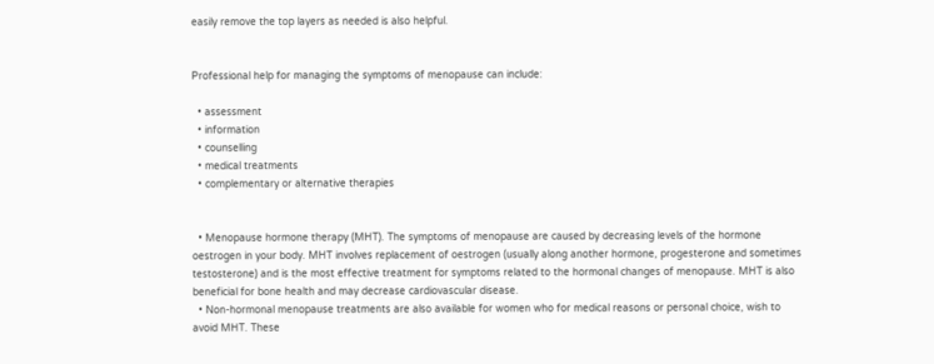easily remove the top layers as needed is also helpful.


Professional help for managing the symptoms of menopause can include:

  • assessment
  • information
  • counselling
  • medical treatments
  • complementary or alternative therapies


  • Menopause hormone therapy (MHT). The symptoms of menopause are caused by decreasing levels of the hormone oestrogen in your body. MHT involves replacement of oestrogen (usually along another hormone, progesterone and sometimes testosterone) and is the most effective treatment for symptoms related to the hormonal changes of menopause. MHT is also beneficial for bone health and may decrease cardiovascular disease.
  • Non-hormonal menopause treatments are also available for women who for medical reasons or personal choice, wish to avoid MHT. These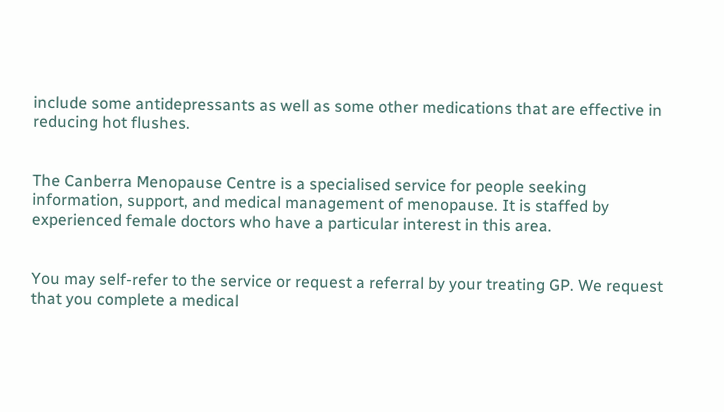include some antidepressants as well as some other medications that are effective in reducing hot flushes.


The Canberra Menopause Centre is a specialised service for people seeking information, support, and medical management of menopause. It is staffed by experienced female doctors who have a particular interest in this area.


You may self-refer to the service or request a referral by your treating GP. We request that you complete a medical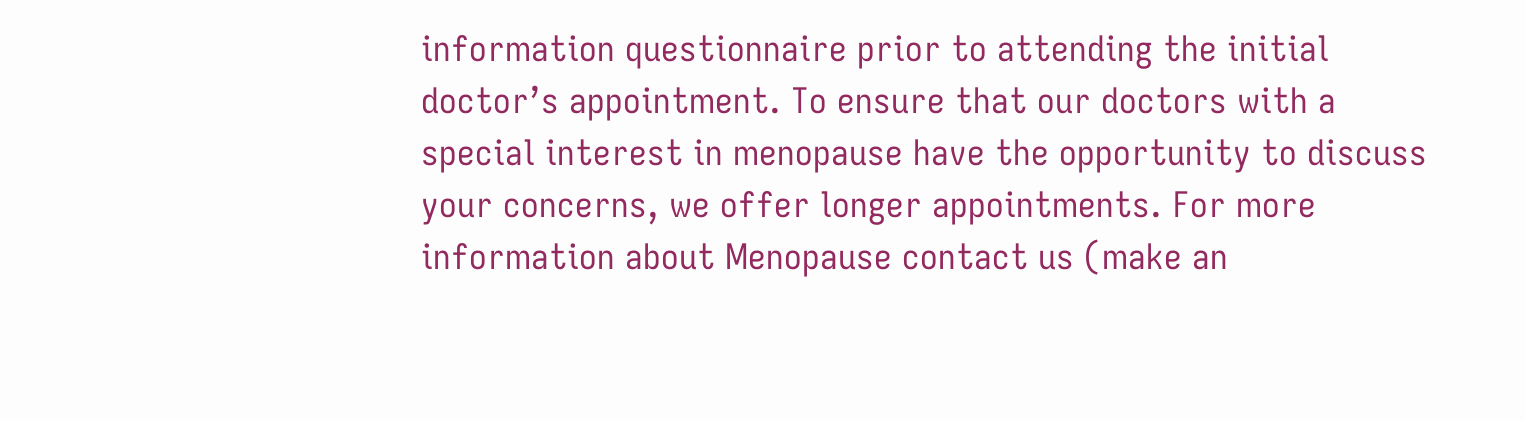information questionnaire prior to attending the initial doctor’s appointment. To ensure that our doctors with a special interest in menopause have the opportunity to discuss your concerns, we offer longer appointments. For more information about Menopause contact us (make an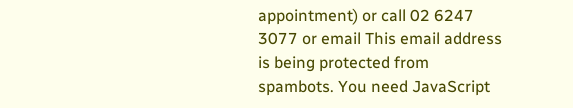appointment) or call 02 6247 3077 or email This email address is being protected from spambots. You need JavaScript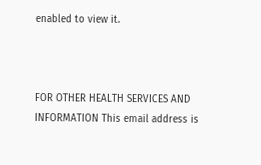enabled to view it.



FOR OTHER HEALTH SERVICES AND INFORMATION This email address is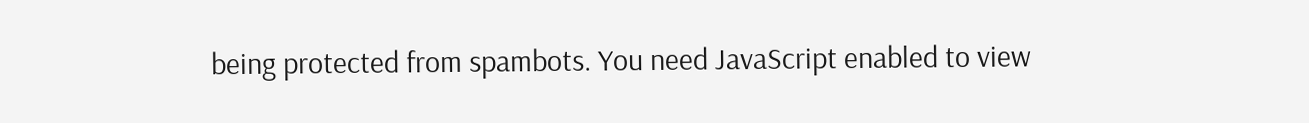being protected from spambots. You need JavaScript enabled to view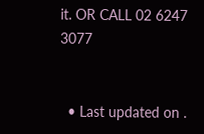it. OR CALL 02 6247 3077


  • Last updated on .